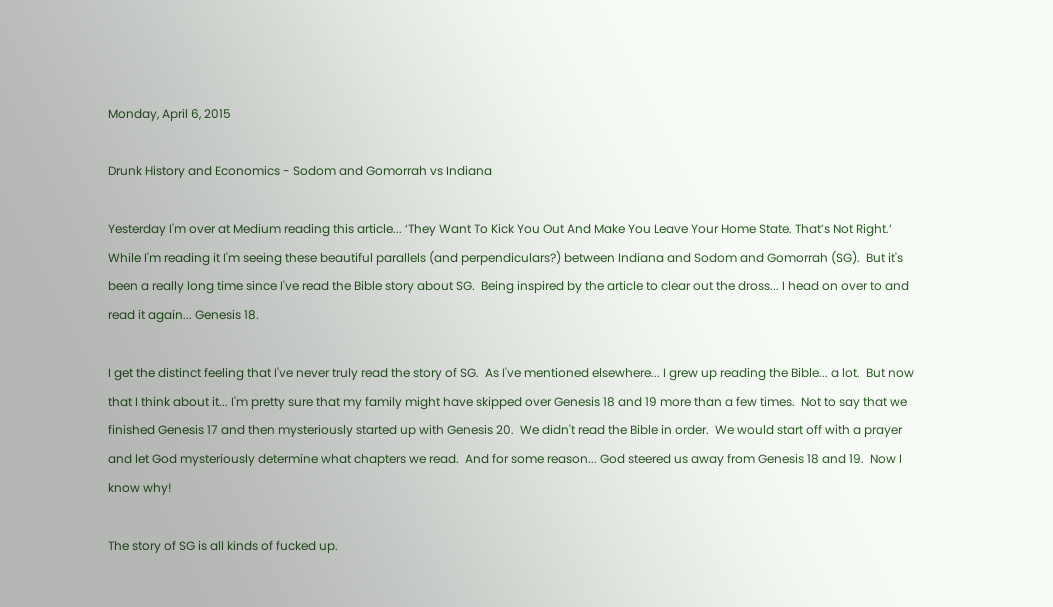Monday, April 6, 2015

Drunk History and Economics - Sodom and Gomorrah vs Indiana

Yesterday I'm over at Medium reading this article... ‘They Want To Kick You Out And Make You Leave Your Home State. That’s Not Right.’  While I'm reading it I'm seeing these beautiful parallels (and perpendiculars?) between Indiana and Sodom and Gomorrah (SG).  But it's been a really long time since I've read the Bible story about SG.  Being inspired by the article to clear out the dross... I head on over to and read it again... Genesis 18.

I get the distinct feeling that I've never truly read the story of SG.  As I've mentioned elsewhere... I grew up reading the Bible... a lot.  But now that I think about it... I'm pretty sure that my family might have skipped over Genesis 18 and 19 more than a few times.  Not to say that we finished Genesis 17 and then mysteriously started up with Genesis 20.  We didn't read the Bible in order.  We would start off with a prayer and let God mysteriously determine what chapters we read.  And for some reason... God steered us away from Genesis 18 and 19.  Now I know why!

The story of SG is all kinds of fucked up.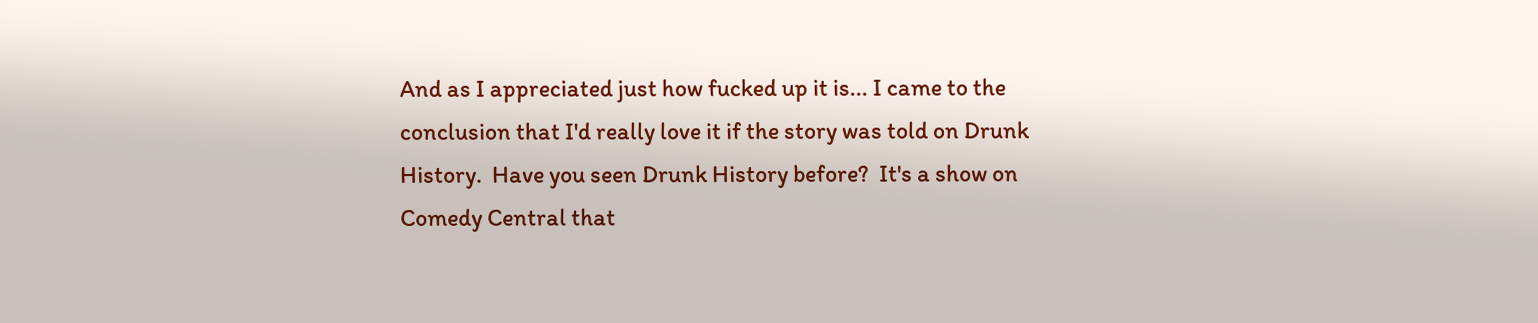And as I appreciated just how fucked up it is... I came to the conclusion that I'd really love it if the story was told on Drunk History.  Have you seen Drunk History before?  It's a show on Comedy Central that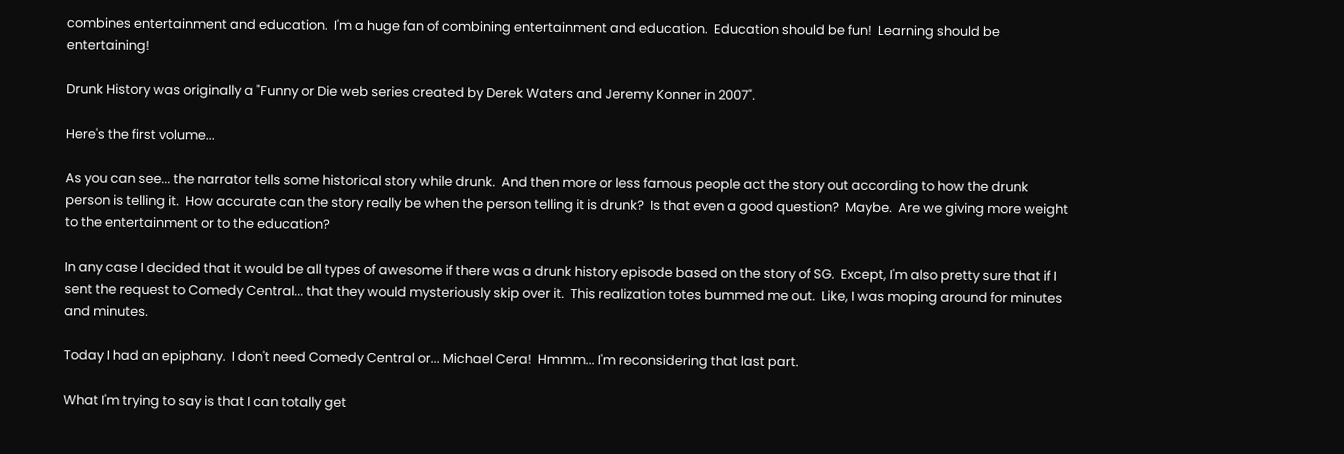combines entertainment and education.  I'm a huge fan of combining entertainment and education.  Education should be fun!  Learning should be entertaining!

Drunk History was originally a "Funny or Die web series created by Derek Waters and Jeremy Konner in 2007".

Here's the first volume...

As you can see... the narrator tells some historical story while drunk.  And then more or less famous people act the story out according to how the drunk person is telling it.  How accurate can the story really be when the person telling it is drunk?  Is that even a good question?  Maybe.  Are we giving more weight to the entertainment or to the education?

In any case I decided that it would be all types of awesome if there was a drunk history episode based on the story of SG.  Except, I'm also pretty sure that if I sent the request to Comedy Central... that they would mysteriously skip over it.  This realization totes bummed me out.  Like, I was moping around for minutes and minutes.

Today I had an epiphany.  I don't need Comedy Central or... Michael Cera!  Hmmm... I'm reconsidering that last part.

What I'm trying to say is that I can totally get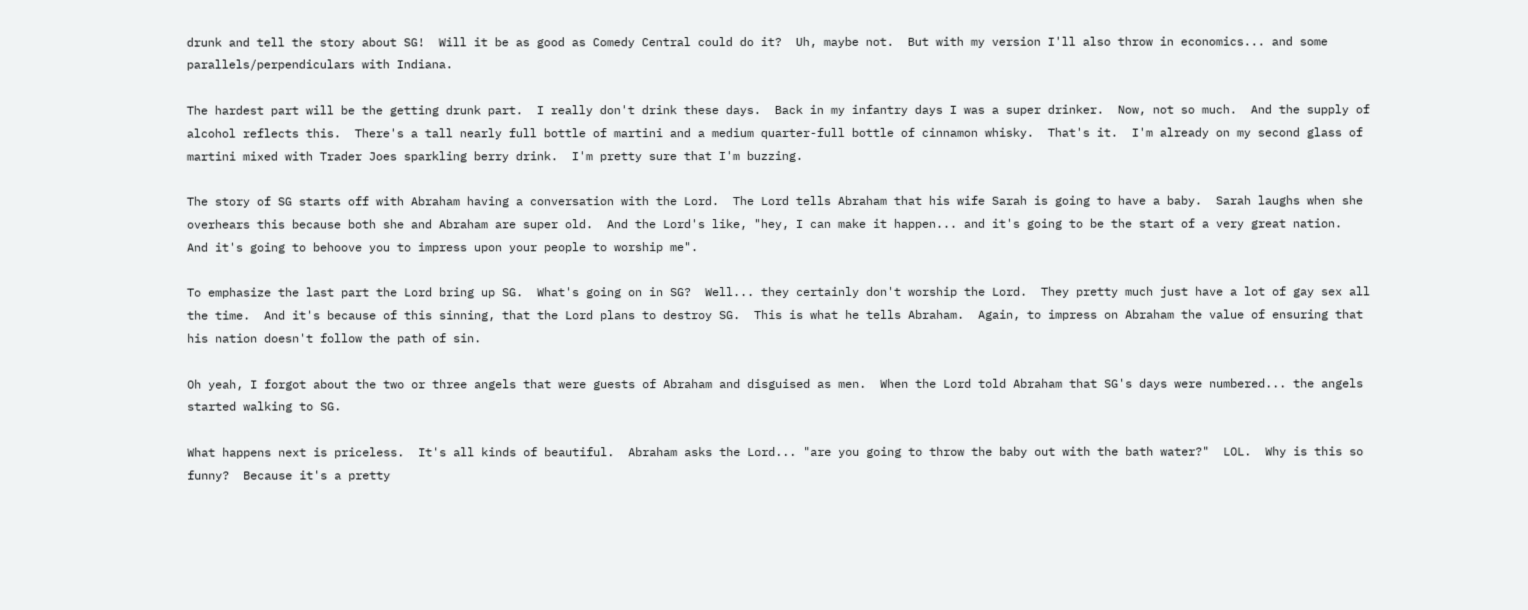drunk and tell the story about SG!  Will it be as good as Comedy Central could do it?  Uh, maybe not.  But with my version I'll also throw in economics... and some parallels/perpendiculars with Indiana.

The hardest part will be the getting drunk part.  I really don't drink these days.  Back in my infantry days I was a super drinker.  Now, not so much.  And the supply of alcohol reflects this.  There's a tall nearly full bottle of martini and a medium quarter-full bottle of cinnamon whisky.  That's it.  I'm already on my second glass of martini mixed with Trader Joes sparkling berry drink.  I'm pretty sure that I'm buzzing.

The story of SG starts off with Abraham having a conversation with the Lord.  The Lord tells Abraham that his wife Sarah is going to have a baby.  Sarah laughs when she overhears this because both she and Abraham are super old.  And the Lord's like, "hey, I can make it happen... and it's going to be the start of a very great nation.  And it's going to behoove you to impress upon your people to worship me".

To emphasize the last part the Lord bring up SG.  What's going on in SG?  Well... they certainly don't worship the Lord.  They pretty much just have a lot of gay sex all the time.  And it's because of this sinning, that the Lord plans to destroy SG.  This is what he tells Abraham.  Again, to impress on Abraham the value of ensuring that his nation doesn't follow the path of sin.

Oh yeah, I forgot about the two or three angels that were guests of Abraham and disguised as men.  When the Lord told Abraham that SG's days were numbered... the angels started walking to SG.

What happens next is priceless.  It's all kinds of beautiful.  Abraham asks the Lord... "are you going to throw the baby out with the bath water?"  LOL.  Why is this so funny?  Because it's a pretty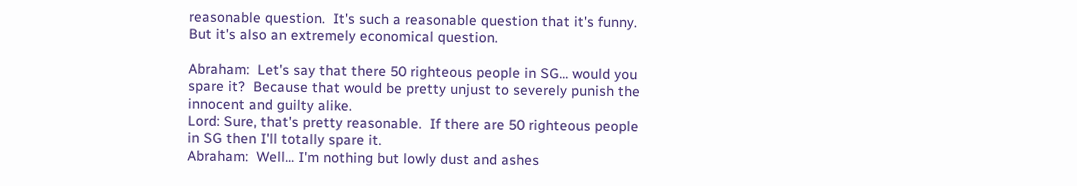reasonable question.  It's such a reasonable question that it's funny.  But it's also an extremely economical question.

Abraham:  Let's say that there 50 righteous people in SG... would you spare it?  Because that would be pretty unjust to severely punish the innocent and guilty alike.
Lord: Sure, that's pretty reasonable.  If there are 50 righteous people in SG then I'll totally spare it.
Abraham:  Well... I'm nothing but lowly dust and ashes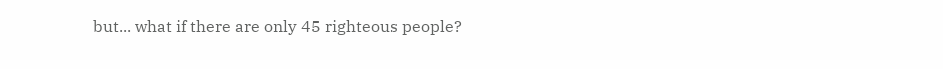but... what if there are only 45 righteous people?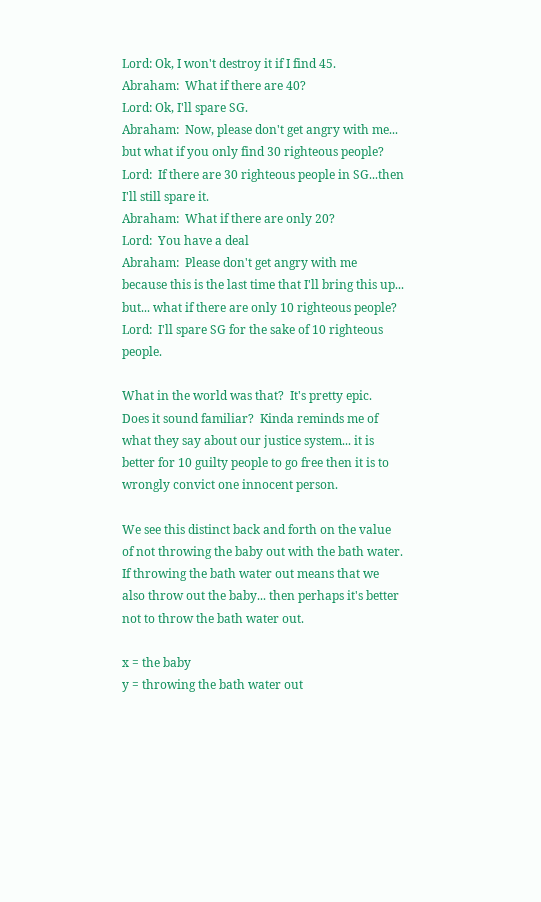Lord: Ok, I won't destroy it if I find 45.
Abraham:  What if there are 40?
Lord: Ok, I'll spare SG.
Abraham:  Now, please don't get angry with me... but what if you only find 30 righteous people?
Lord:  If there are 30 righteous people in SG...then I'll still spare it.
Abraham:  What if there are only 20?
Lord:  You have a deal
Abraham:  Please don't get angry with me because this is the last time that I'll bring this up... but... what if there are only 10 righteous people?
Lord:  I'll spare SG for the sake of 10 righteous people.

What in the world was that?  It's pretty epic.  Does it sound familiar?  Kinda reminds me of what they say about our justice system... it is better for 10 guilty people to go free then it is to wrongly convict one innocent person.

We see this distinct back and forth on the value of not throwing the baby out with the bath water.  If throwing the bath water out means that we also throw out the baby... then perhaps it's better not to throw the bath water out.

x = the baby
y = throwing the bath water out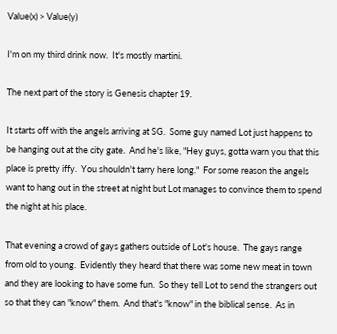Value(x) > Value(y)

I'm on my third drink now.  It's mostly martini.

The next part of the story is Genesis chapter 19.

It starts off with the angels arriving at SG.  Some guy named Lot just happens to be hanging out at the city gate.  And he's like, "Hey guys, gotta warn you that this place is pretty iffy.  You shouldn't tarry here long."  For some reason the angels want to hang out in the street at night but Lot manages to convince them to spend the night at his place.

That evening a crowd of gays gathers outside of Lot's house.  The gays range from old to young.  Evidently they heard that there was some new meat in town and they are looking to have some fun.  So they tell Lot to send the strangers out so that they can "know" them.  And that's "know" in the biblical sense.  As in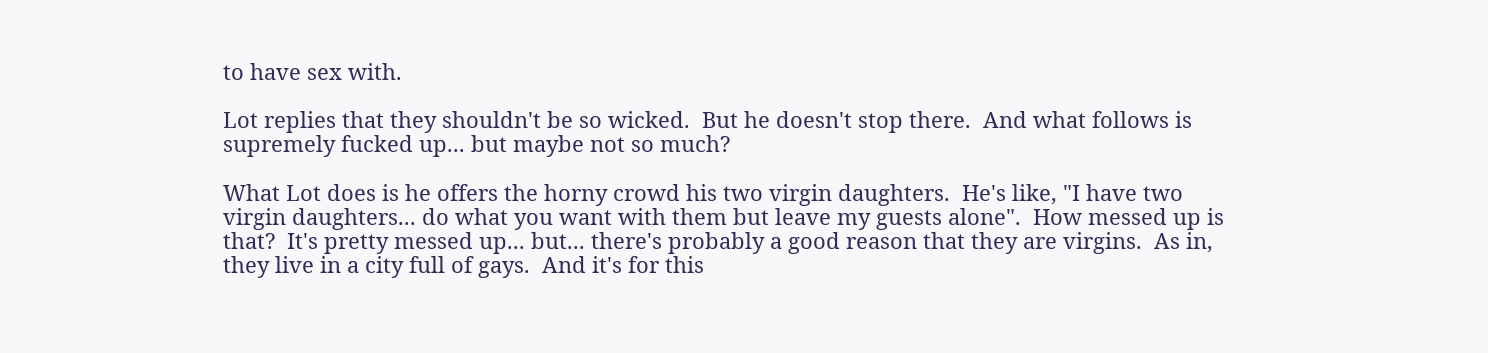to have sex with.

Lot replies that they shouldn't be so wicked.  But he doesn't stop there.  And what follows is supremely fucked up... but maybe not so much?

What Lot does is he offers the horny crowd his two virgin daughters.  He's like, "I have two virgin daughters... do what you want with them but leave my guests alone".  How messed up is that?  It's pretty messed up... but... there's probably a good reason that they are virgins.  As in, they live in a city full of gays.  And it's for this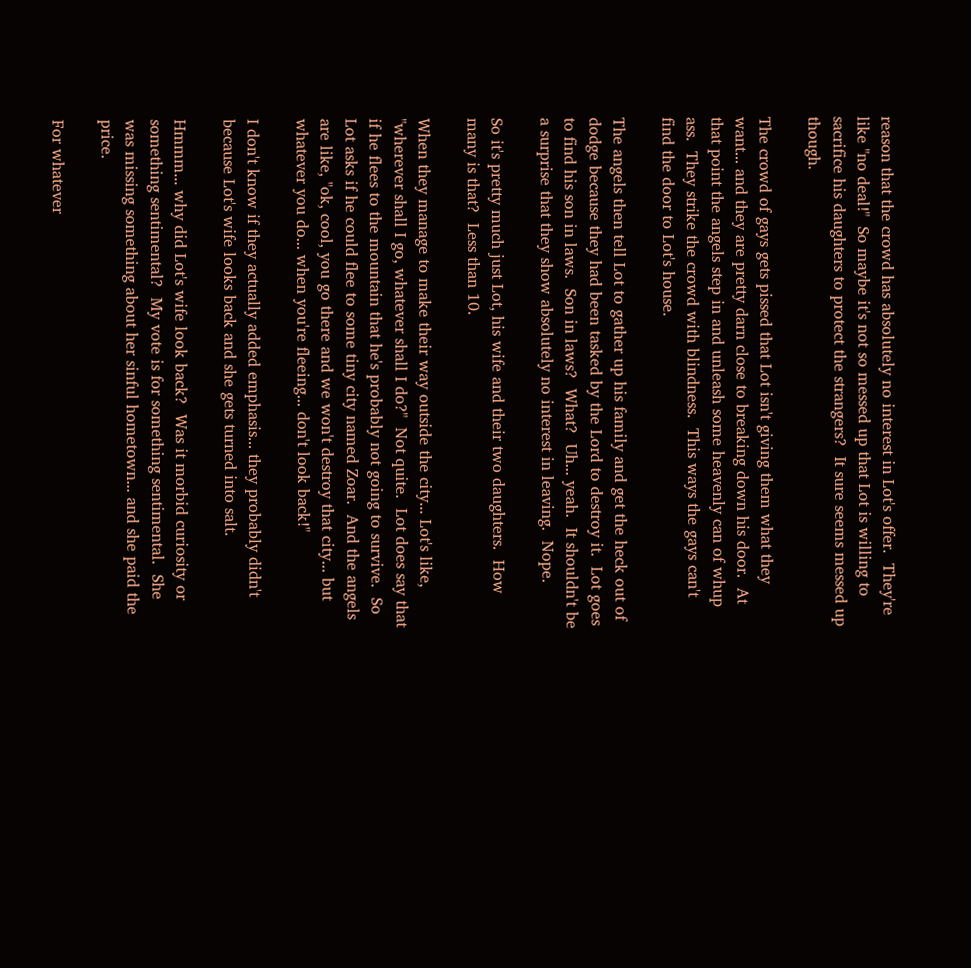reason that the crowd has absolutely no interest in Lot's offer.  They're like "no deal!"  So maybe it's not so messed up that Lot is willing to sacrifice his daughters to protect the strangers?  It sure seems messed up though.

The crowd of gays gets pissed that Lot isn't giving them what they want... and they are pretty darn close to breaking down his door.  At that point the angels step in and unleash some heavenly can of whup ass.  They strike the crowd with blindness.  This ways the gays can't find the door to Lot's house.

The angels then tell Lot to gather up his family and get the heck out of dodge because they had been tasked by the Lord to destroy it.  Lot goes to find his son in laws.  Son in laws?  What?  Uh... yeah.  It shouldn't be a surprise that they show absolutely no interest in leaving.  Nope.

So it's pretty much just Lot, his wife and their two daughters.  How many is that?  Less than 10.

When they manage to make their way outside the city... Lot's like, "wherever shall I go, whatever shall I do?"  Not quite.  Lot does say that if he flees to the mountain that he's probably not going to survive.  So Lot asks if he could flee to some tiny city named Zoar.  And the angels are like, "ok, cool, you go there and we won't destroy that city... but whatever you do... when you're fleeing... don't look back!"

I don't know if they actually added emphasis... they probably didn't because Lot's wife looks back and she gets turned into salt.

Hmmm... why did Lot's wife look back?  Was it morbid curiosity or something sentimental?  My vote is for something sentimental.  She was missing something about her sinful hometown... and she paid the price.

For whatever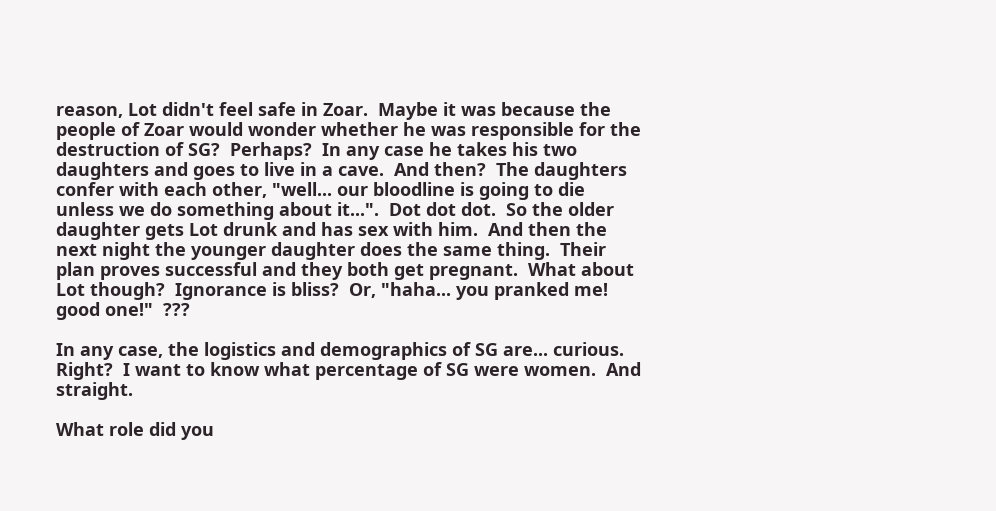reason, Lot didn't feel safe in Zoar.  Maybe it was because the people of Zoar would wonder whether he was responsible for the destruction of SG?  Perhaps?  In any case he takes his two daughters and goes to live in a cave.  And then?  The daughters confer with each other, "well... our bloodline is going to die unless we do something about it...".  Dot dot dot.  So the older daughter gets Lot drunk and has sex with him.  And then the next night the younger daughter does the same thing.  Their plan proves successful and they both get pregnant.  What about Lot though?  Ignorance is bliss?  Or, "haha... you pranked me!  good one!"  ???

In any case, the logistics and demographics of SG are... curious.  Right?  I want to know what percentage of SG were women.  And straight.

What role did you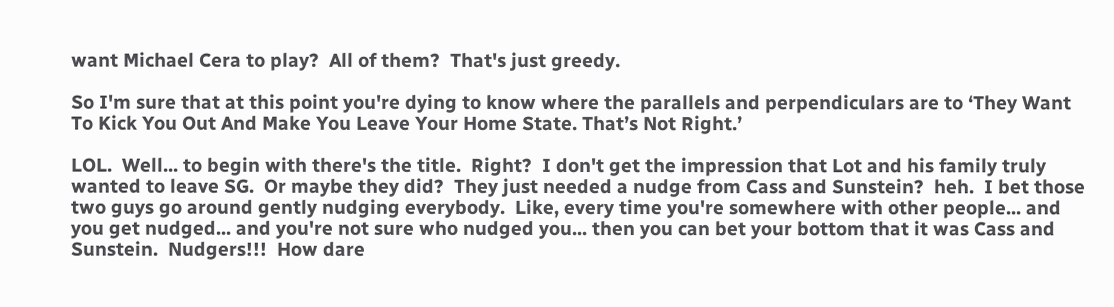want Michael Cera to play?  All of them?  That's just greedy.

So I'm sure that at this point you're dying to know where the parallels and perpendiculars are to ‘They Want To Kick You Out And Make You Leave Your Home State. That’s Not Right.’

LOL.  Well... to begin with there's the title.  Right?  I don't get the impression that Lot and his family truly wanted to leave SG.  Or maybe they did?  They just needed a nudge from Cass and Sunstein?  heh.  I bet those two guys go around gently nudging everybody.  Like, every time you're somewhere with other people... and you get nudged... and you're not sure who nudged you... then you can bet your bottom that it was Cass and Sunstein.  Nudgers!!!  How dare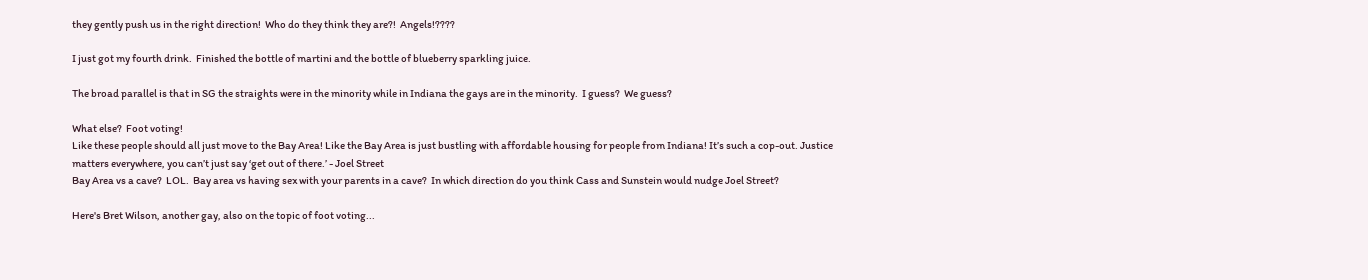they gently push us in the right direction!  Who do they think they are?!  Angels!????

I just got my fourth drink.  Finished the bottle of martini and the bottle of blueberry sparkling juice.

The broad parallel is that in SG the straights were in the minority while in Indiana the gays are in the minority.  I guess?  We guess?

What else?  Foot voting!
Like these people should all just move to the Bay Area! Like the Bay Area is just bustling with affordable housing for people from Indiana! It’s such a cop-out. Justice matters everywhere, you can’t just say ‘get out of there.’ - Joel Street
Bay Area vs a cave?  LOL.  Bay area vs having sex with your parents in a cave?  In which direction do you think Cass and Sunstein would nudge Joel Street?

Here's Bret Wilson, another gay, also on the topic of foot voting...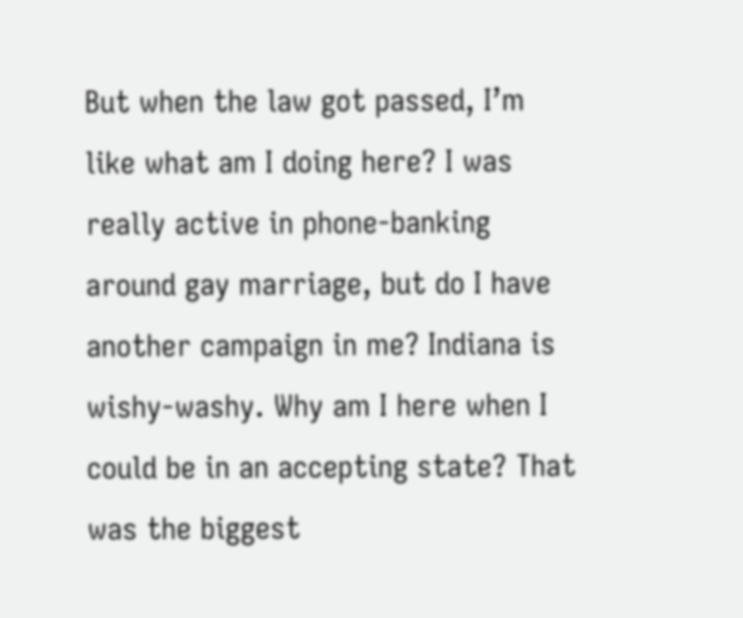But when the law got passed, I’m like what am I doing here? I was really active in phone-banking around gay marriage, but do I have another campaign in me? Indiana is wishy-washy. Why am I here when I could be in an accepting state? That was the biggest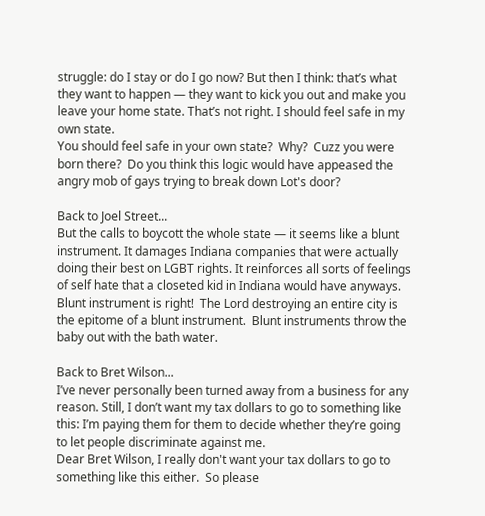struggle: do I stay or do I go now? But then I think: that’s what they want to happen — they want to kick you out and make you leave your home state. That’s not right. I should feel safe in my own state.
You should feel safe in your own state?  Why?  Cuzz you were born there?  Do you think this logic would have appeased the angry mob of gays trying to break down Lot's door?

Back to Joel Street...
But the calls to boycott the whole state — it seems like a blunt instrument. It damages Indiana companies that were actually doing their best on LGBT rights. It reinforces all sorts of feelings of self hate that a closeted kid in Indiana would have anyways.
Blunt instrument is right!  The Lord destroying an entire city is the epitome of a blunt instrument.  Blunt instruments throw the baby out with the bath water.

Back to Bret Wilson...
I’ve never personally been turned away from a business for any reason. Still, I don’t want my tax dollars to go to something like this: I’m paying them for them to decide whether they’re going to let people discriminate against me.
Dear Bret Wilson, I really don't want your tax dollars to go to something like this either.  So please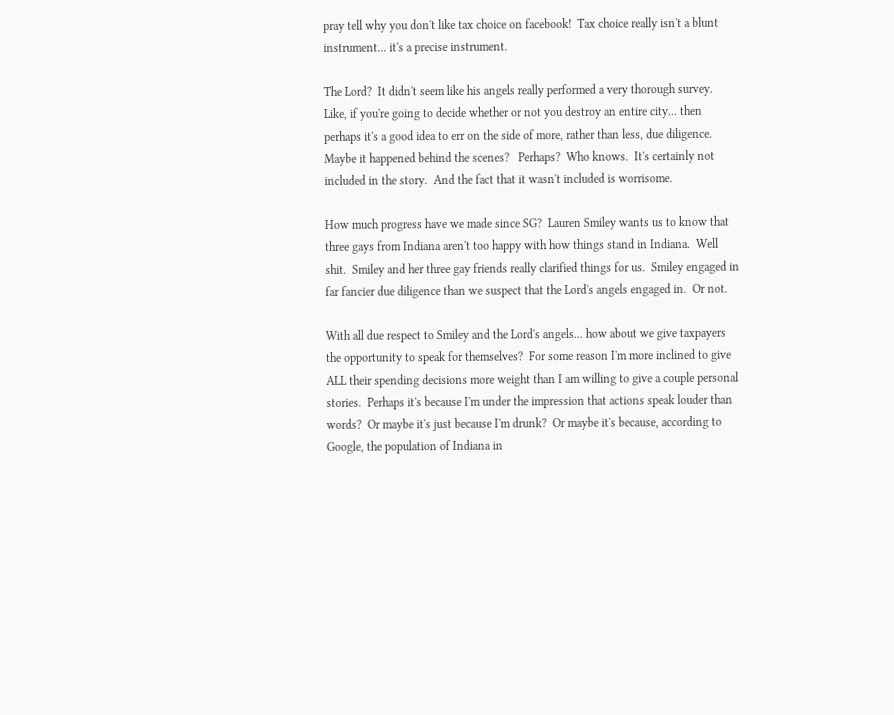pray tell why you don't like tax choice on facebook!  Tax choice really isn't a blunt instrument... it's a precise instrument.

The Lord?  It didn't seem like his angels really performed a very thorough survey.  Like, if you're going to decide whether or not you destroy an entire city... then perhaps it's a good idea to err on the side of more, rather than less, due diligence.  Maybe it happened behind the scenes?   Perhaps?  Who knows.  It's certainly not included in the story.  And the fact that it wasn't included is worrisome.

How much progress have we made since SG?  Lauren Smiley wants us to know that three gays from Indiana aren't too happy with how things stand in Indiana.  Well shit.  Smiley and her three gay friends really clarified things for us.  Smiley engaged in far fancier due diligence than we suspect that the Lord's angels engaged in.  Or not.

With all due respect to Smiley and the Lord's angels... how about we give taxpayers the opportunity to speak for themselves?  For some reason I'm more inclined to give ALL their spending decisions more weight than I am willing to give a couple personal stories.  Perhaps it's because I'm under the impression that actions speak louder than words?  Or maybe it's just because I'm drunk?  Or maybe it's because, according to Google, the population of Indiana in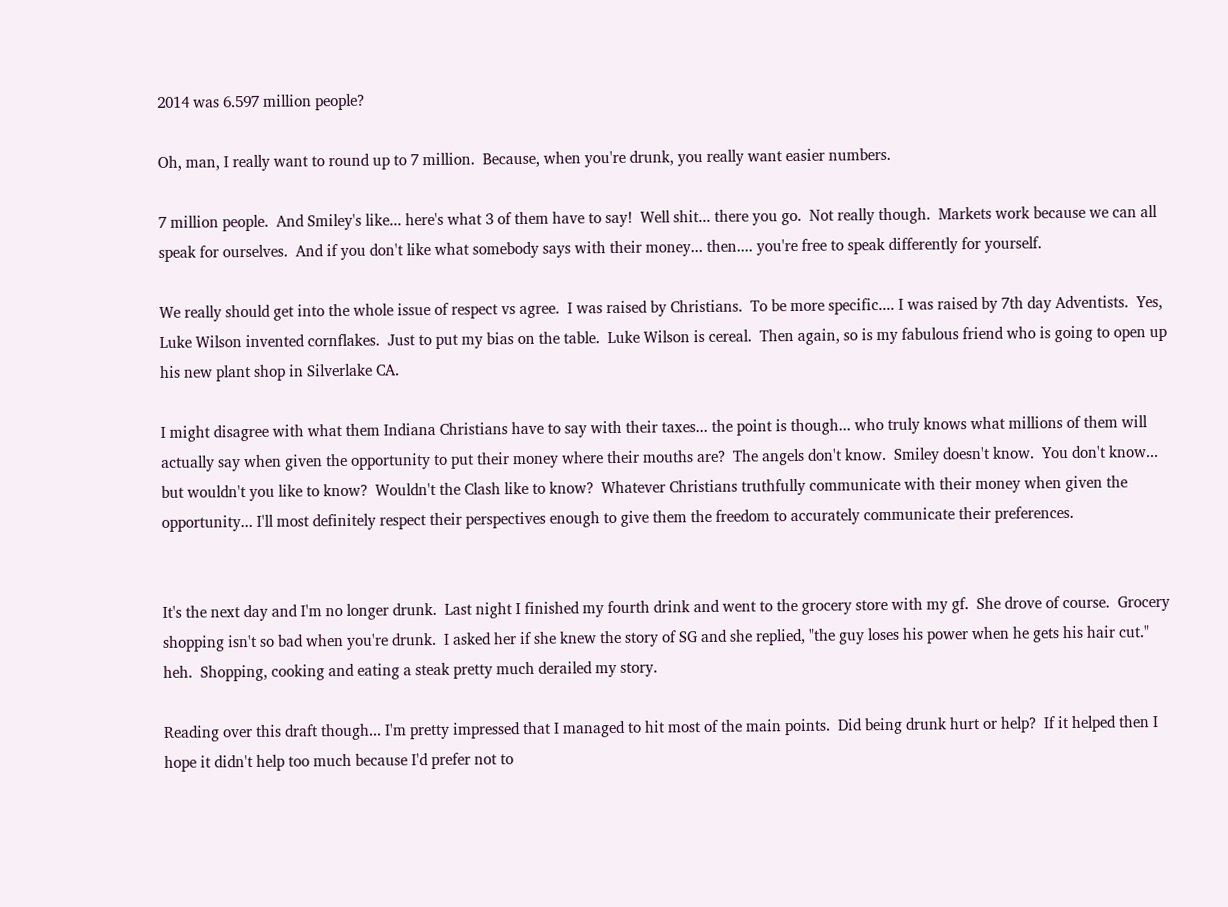2014 was 6.597 million people?

Oh, man, I really want to round up to 7 million.  Because, when you're drunk, you really want easier numbers.

7 million people.  And Smiley's like... here's what 3 of them have to say!  Well shit... there you go.  Not really though.  Markets work because we can all speak for ourselves.  And if you don't like what somebody says with their money... then.... you're free to speak differently for yourself.

We really should get into the whole issue of respect vs agree.  I was raised by Christians.  To be more specific.... I was raised by 7th day Adventists.  Yes, Luke Wilson invented cornflakes.  Just to put my bias on the table.  Luke Wilson is cereal.  Then again, so is my fabulous friend who is going to open up his new plant shop in Silverlake CA.

I might disagree with what them Indiana Christians have to say with their taxes... the point is though... who truly knows what millions of them will actually say when given the opportunity to put their money where their mouths are?  The angels don't know.  Smiley doesn't know.  You don't know... but wouldn't you like to know?  Wouldn't the Clash like to know?  Whatever Christians truthfully communicate with their money when given the opportunity... I'll most definitely respect their perspectives enough to give them the freedom to accurately communicate their preferences.


It's the next day and I'm no longer drunk.  Last night I finished my fourth drink and went to the grocery store with my gf.  She drove of course.  Grocery shopping isn't so bad when you're drunk.  I asked her if she knew the story of SG and she replied, "the guy loses his power when he gets his hair cut."  heh.  Shopping, cooking and eating a steak pretty much derailed my story.

Reading over this draft though... I'm pretty impressed that I managed to hit most of the main points.  Did being drunk hurt or help?  If it helped then I hope it didn't help too much because I'd prefer not to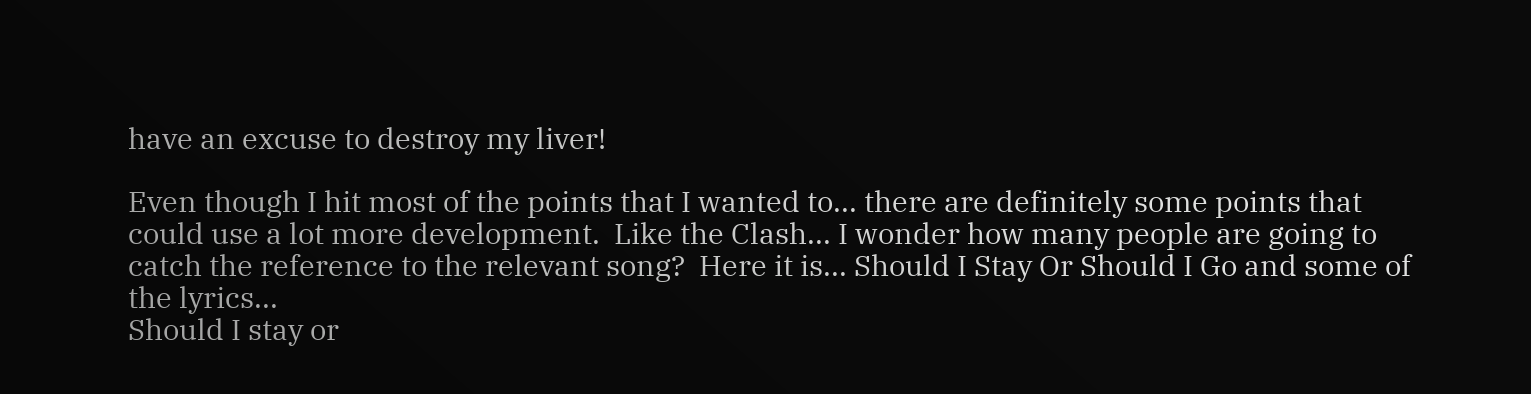have an excuse to destroy my liver!

Even though I hit most of the points that I wanted to... there are definitely some points that could use a lot more development.  Like the Clash... I wonder how many people are going to catch the reference to the relevant song?  Here it is... Should I Stay Or Should I Go and some of the lyrics...
Should I stay or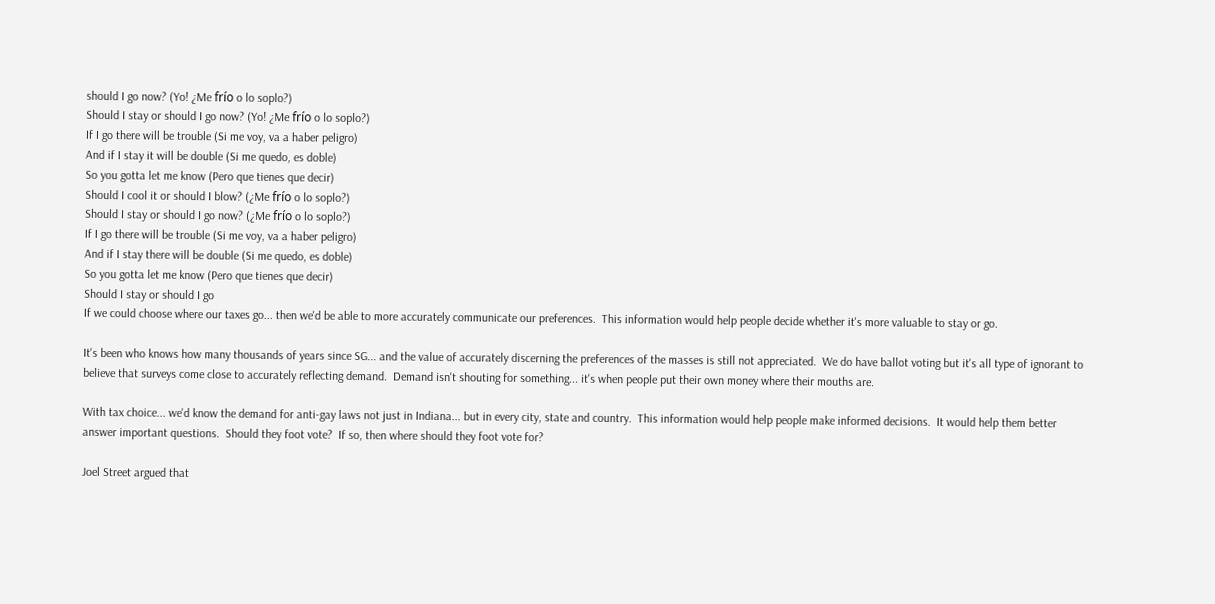should I go now? (Yo! ¿Me frío o lo soplo?)
Should I stay or should I go now? (Yo! ¿Me frío o lo soplo?)
If I go there will be trouble (Si me voy, va a haber peligro)
And if I stay it will be double (Si me quedo, es doble)
So you gotta let me know (Pero que tienes que decir)
Should I cool it or should I blow? (¿Me frío o lo soplo?)
Should I stay or should I go now? (¿Me frío o lo soplo?)
If I go there will be trouble (Si me voy, va a haber peligro)
And if I stay there will be double (Si me quedo, es doble)
So you gotta let me know (Pero que tienes que decir)
Should I stay or should I go
If we could choose where our taxes go... then we'd be able to more accurately communicate our preferences.  This information would help people decide whether it's more valuable to stay or go.

It's been who knows how many thousands of years since SG... and the value of accurately discerning the preferences of the masses is still not appreciated.  We do have ballot voting but it's all type of ignorant to believe that surveys come close to accurately reflecting demand.  Demand isn't shouting for something... it's when people put their own money where their mouths are.

With tax choice... we'd know the demand for anti-gay laws not just in Indiana... but in every city, state and country.  This information would help people make informed decisions.  It would help them better answer important questions.  Should they foot vote?  If so, then where should they foot vote for?

Joel Street argued that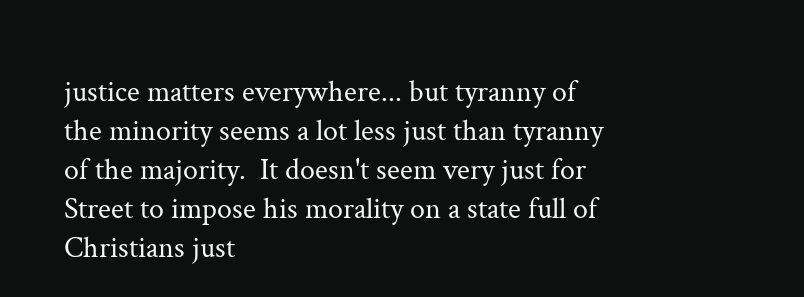justice matters everywhere... but tyranny of the minority seems a lot less just than tyranny of the majority.  It doesn't seem very just for Street to impose his morality on a state full of Christians just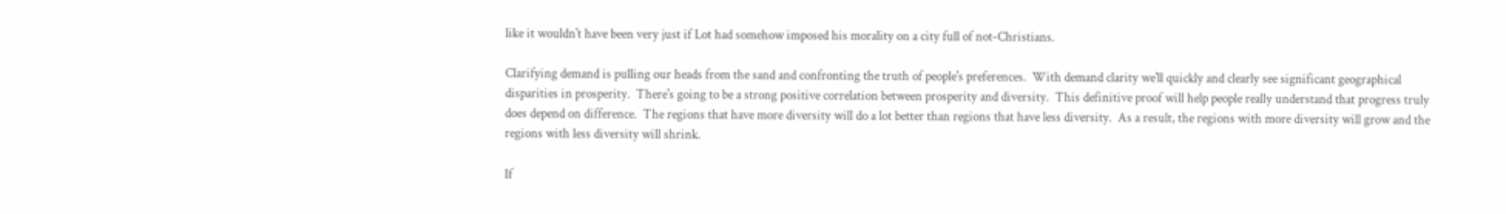like it wouldn't have been very just if Lot had somehow imposed his morality on a city full of not-Christians.

Clarifying demand is pulling our heads from the sand and confronting the truth of people's preferences.  With demand clarity we'll quickly and clearly see significant geographical disparities in prosperity.  There's going to be a strong positive correlation between prosperity and diversity.  This definitive proof will help people really understand that progress truly does depend on difference.  The regions that have more diversity will do a lot better than regions that have less diversity.  As a result, the regions with more diversity will grow and the regions with less diversity will shrink.

If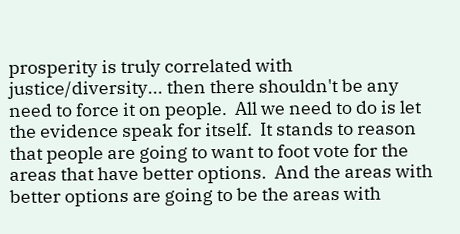prosperity is truly correlated with justice/diversity... then there shouldn't be any need to force it on people.  All we need to do is let the evidence speak for itself.  It stands to reason that people are going to want to foot vote for the areas that have better options.  And the areas with better options are going to be the areas with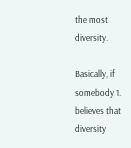the most diversity.

Basically, if somebody 1. believes that diversity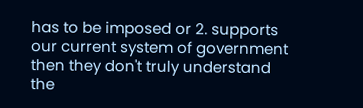has to be imposed or 2. supports our current system of government then they don't truly understand the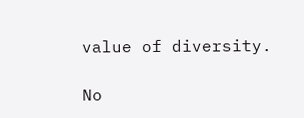value of diversity.

No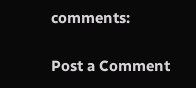comments:

Post a Comment